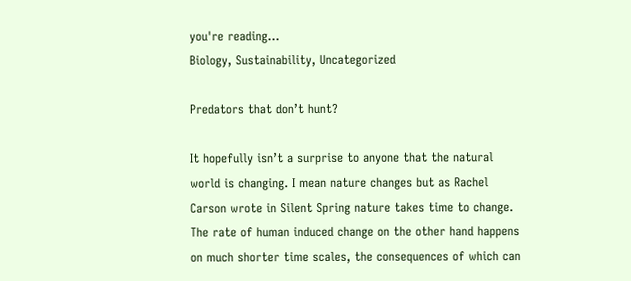you're reading...
Biology, Sustainability, Uncategorized

Predators that don’t hunt?

It hopefully isn’t a surprise to anyone that the natural world is changing. I mean nature changes but as Rachel Carson wrote in Silent Spring nature takes time to change. The rate of human induced change on the other hand happens on much shorter time scales, the consequences of which can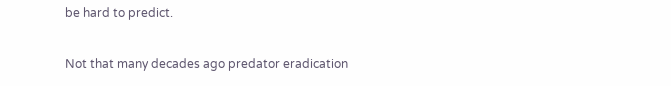be hard to predict.

Not that many decades ago predator eradication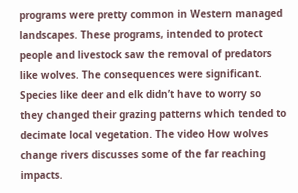programs were pretty common in Western managed landscapes. These programs, intended to protect people and livestock saw the removal of predators like wolves. The consequences were significant. Species like deer and elk didn’t have to worry so they changed their grazing patterns which tended to decimate local vegetation. The video How wolves change rivers discusses some of the far reaching impacts.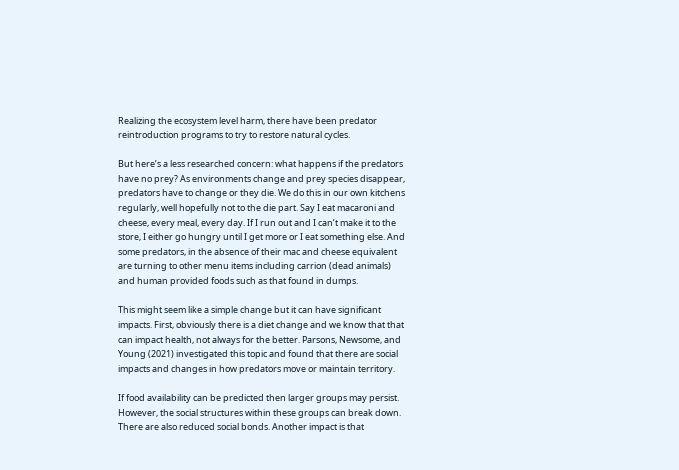Realizing the ecosystem level harm, there have been predator reintroduction programs to try to restore natural cycles.

But here’s a less researched concern: what happens if the predators have no prey? As environments change and prey species disappear, predators have to change or they die. We do this in our own kitchens regularly, well hopefully not to the die part. Say I eat macaroni and cheese, every meal, every day. If I run out and I can’t make it to the store, I either go hungry until I get more or I eat something else. And some predators, in the absence of their mac and cheese equivalent are turning to other menu items including carrion (dead animals) and human provided foods such as that found in dumps.

This might seem like a simple change but it can have significant impacts. First, obviously there is a diet change and we know that that can impact health, not always for the better. Parsons, Newsome, and Young (2021) investigated this topic and found that there are social impacts and changes in how predators move or maintain territory.

If food availability can be predicted then larger groups may persist. However, the social structures within these groups can break down. There are also reduced social bonds. Another impact is that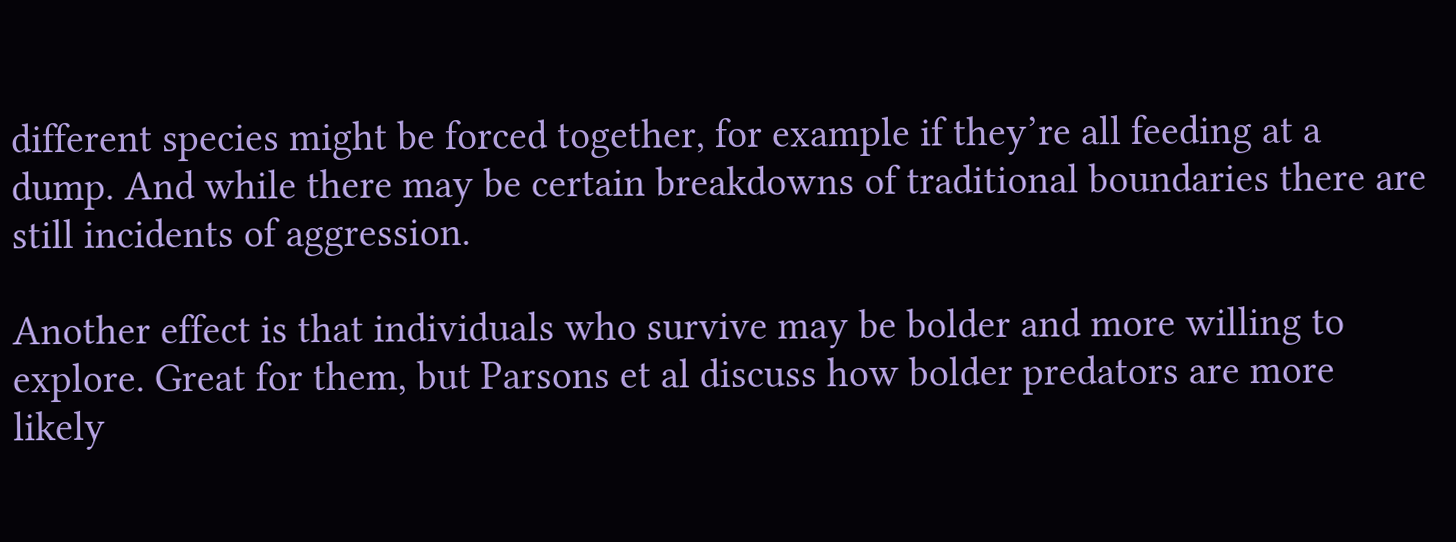different species might be forced together, for example if they’re all feeding at a dump. And while there may be certain breakdowns of traditional boundaries there are still incidents of aggression.

Another effect is that individuals who survive may be bolder and more willing to explore. Great for them, but Parsons et al discuss how bolder predators are more likely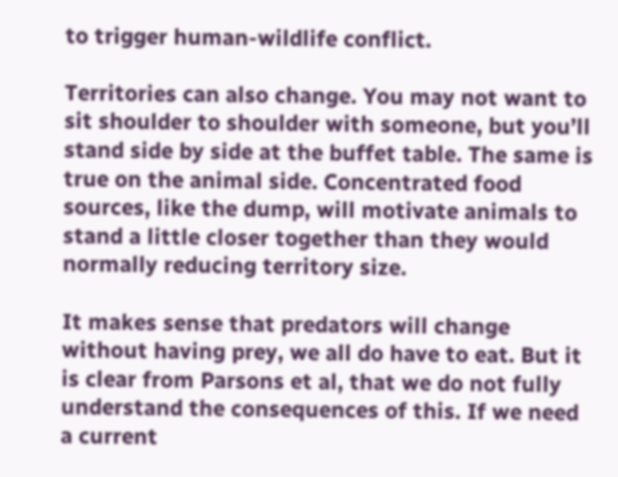to trigger human-wildlife conflict.

Territories can also change. You may not want to sit shoulder to shoulder with someone, but you’ll stand side by side at the buffet table. The same is true on the animal side. Concentrated food sources, like the dump, will motivate animals to stand a little closer together than they would normally reducing territory size.

It makes sense that predators will change without having prey, we all do have to eat. But it is clear from Parsons et al, that we do not fully understand the consequences of this. If we need a current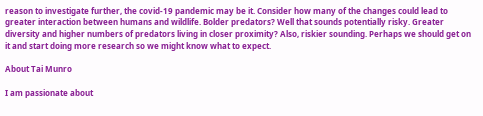reason to investigate further, the covid-19 pandemic may be it. Consider how many of the changes could lead to greater interaction between humans and wildlife. Bolder predators? Well that sounds potentially risky. Greater diversity and higher numbers of predators living in closer proximity? Also, riskier sounding. Perhaps we should get on it and start doing more research so we might know what to expect.

About Tai Munro

I am passionate about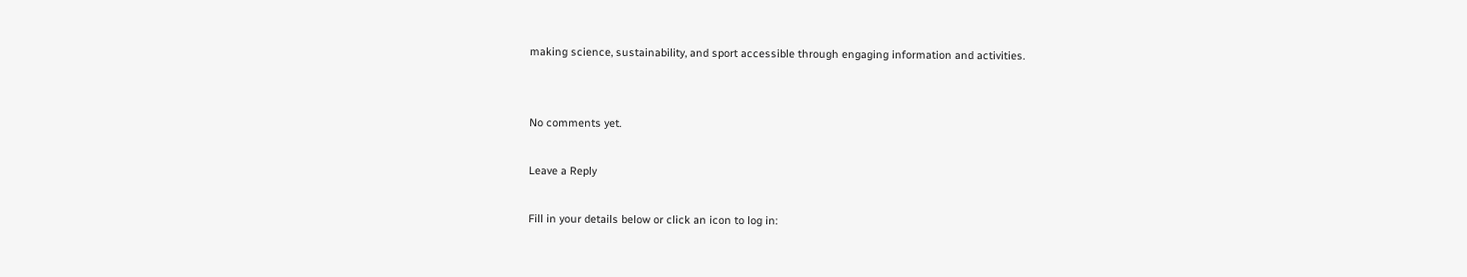making science, sustainability, and sport accessible through engaging information and activities.


No comments yet.

Leave a Reply

Fill in your details below or click an icon to log in: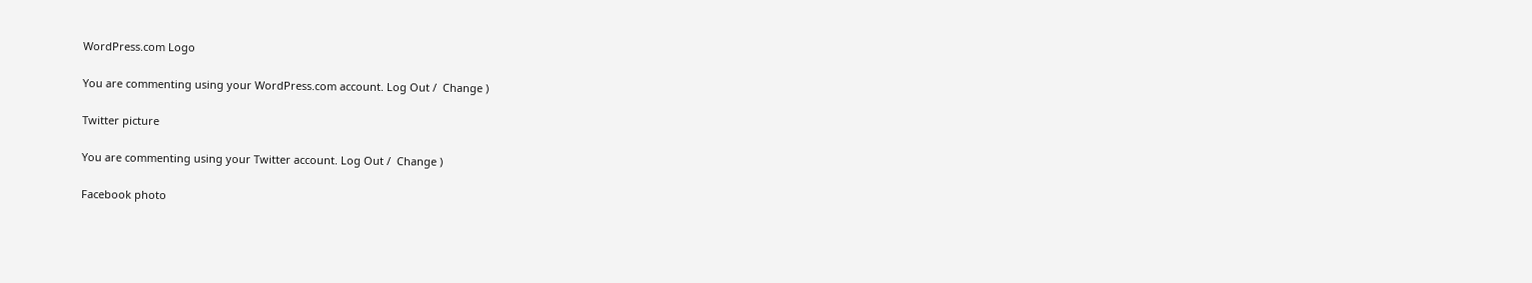WordPress.com Logo

You are commenting using your WordPress.com account. Log Out /  Change )

Twitter picture

You are commenting using your Twitter account. Log Out /  Change )

Facebook photo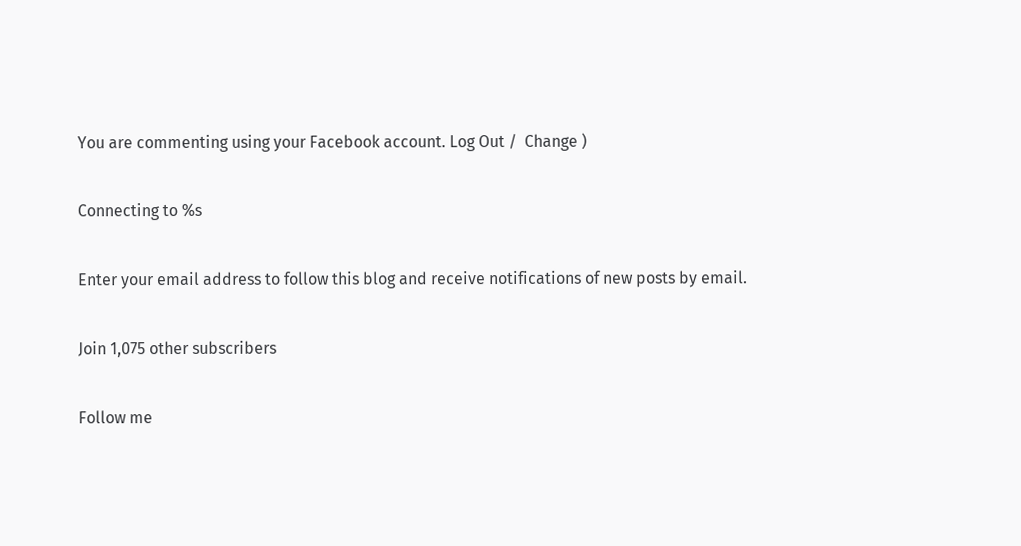You are commenting using your Facebook account. Log Out /  Change )

Connecting to %s

Enter your email address to follow this blog and receive notifications of new posts by email.

Join 1,075 other subscribers

Follow me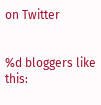on Twitter


%d bloggers like this: